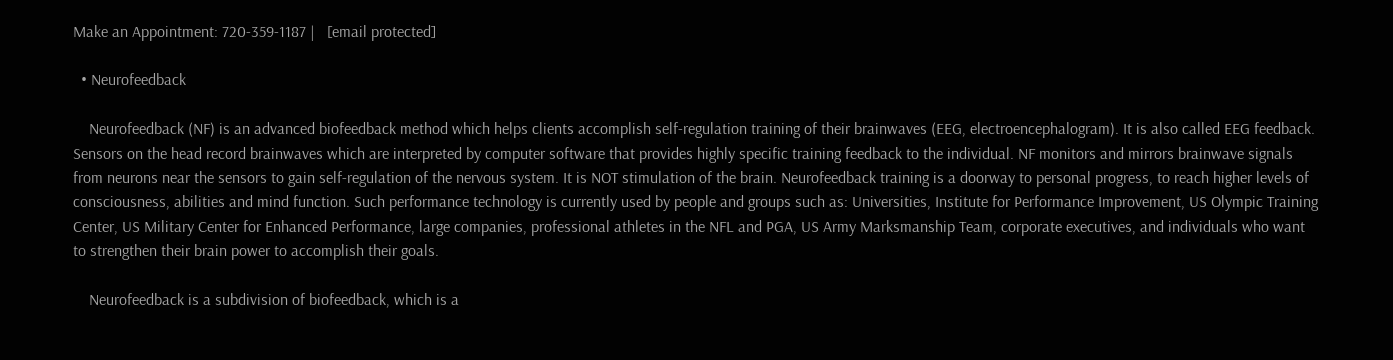Make an Appointment: 720-359-1187 |   [email protected]

  • Neurofeedback

    Neurofeedback (NF) is an advanced biofeedback method which helps clients accomplish self-regulation training of their brainwaves (EEG, electroencephalogram). It is also called EEG feedback. Sensors on the head record brainwaves which are interpreted by computer software that provides highly specific training feedback to the individual. NF monitors and mirrors brainwave signals from neurons near the sensors to gain self-regulation of the nervous system. It is NOT stimulation of the brain. Neurofeedback training is a doorway to personal progress, to reach higher levels of consciousness, abilities and mind function. Such performance technology is currently used by people and groups such as: Universities, Institute for Performance Improvement, US Olympic Training Center, US Military Center for Enhanced Performance, large companies, professional athletes in the NFL and PGA, US Army Marksmanship Team, corporate executives, and individuals who want to strengthen their brain power to accomplish their goals.

    Neurofeedback is a subdivision of biofeedback, which is a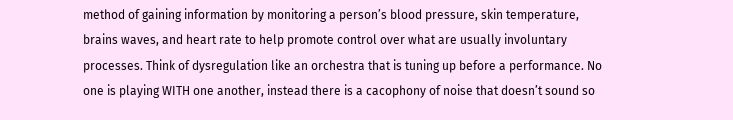method of gaining information by monitoring a person’s blood pressure, skin temperature, brains waves, and heart rate to help promote control over what are usually involuntary processes. Think of dysregulation like an orchestra that is tuning up before a performance. No one is playing WITH one another, instead there is a cacophony of noise that doesn’t sound so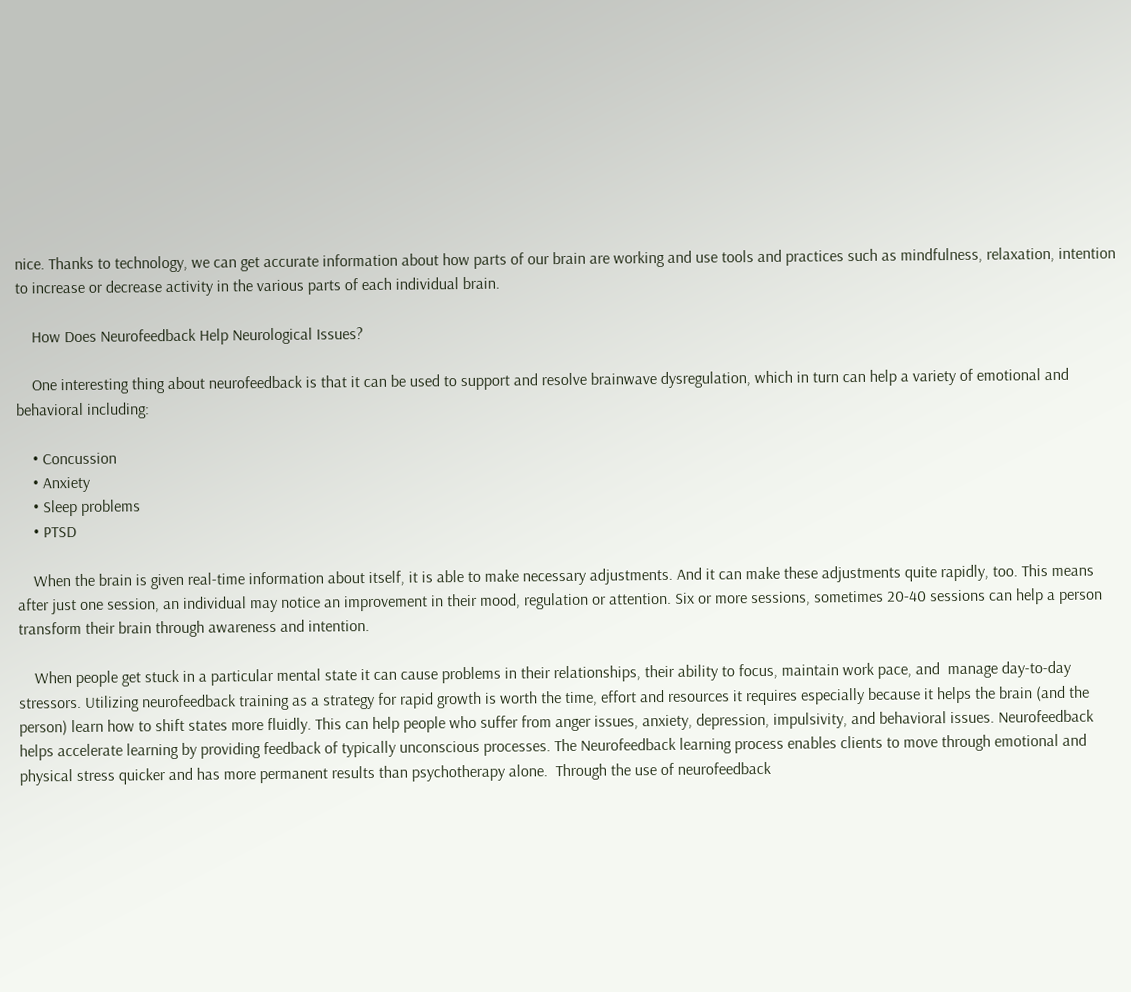nice. Thanks to technology, we can get accurate information about how parts of our brain are working and use tools and practices such as mindfulness, relaxation, intention to increase or decrease activity in the various parts of each individual brain.

    How Does Neurofeedback Help Neurological Issues?

    One interesting thing about neurofeedback is that it can be used to support and resolve brainwave dysregulation, which in turn can help a variety of emotional and behavioral including:

    • Concussion
    • Anxiety
    • Sleep problems
    • PTSD

    When the brain is given real-time information about itself, it is able to make necessary adjustments. And it can make these adjustments quite rapidly, too. This means after just one session, an individual may notice an improvement in their mood, regulation or attention. Six or more sessions, sometimes 20-40 sessions can help a person transform their brain through awareness and intention.

    When people get stuck in a particular mental state it can cause problems in their relationships, their ability to focus, maintain work pace, and  manage day-to-day stressors. Utilizing neurofeedback training as a strategy for rapid growth is worth the time, effort and resources it requires especially because it helps the brain (and the person) learn how to shift states more fluidly. This can help people who suffer from anger issues, anxiety, depression, impulsivity, and behavioral issues. Neurofeedback helps accelerate learning by providing feedback of typically unconscious processes. The Neurofeedback learning process enables clients to move through emotional and physical stress quicker and has more permanent results than psychotherapy alone.  Through the use of neurofeedback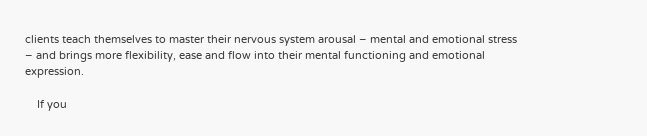clients teach themselves to master their nervous system arousal – mental and emotional stress – and brings more flexibility, ease and flow into their mental functioning and emotional expression.

    If you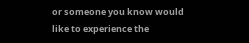or someone you know would like to experience the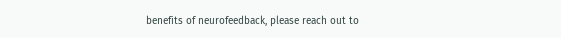benefits of neurofeedback, please reach out to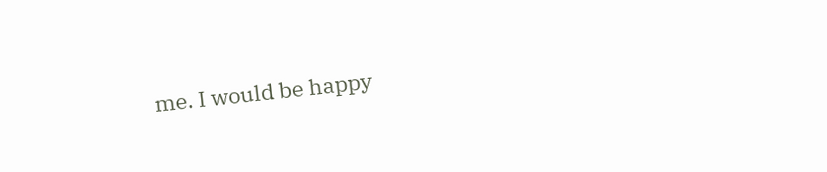me. I would be happy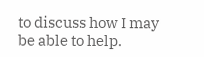to discuss how I may be able to help.